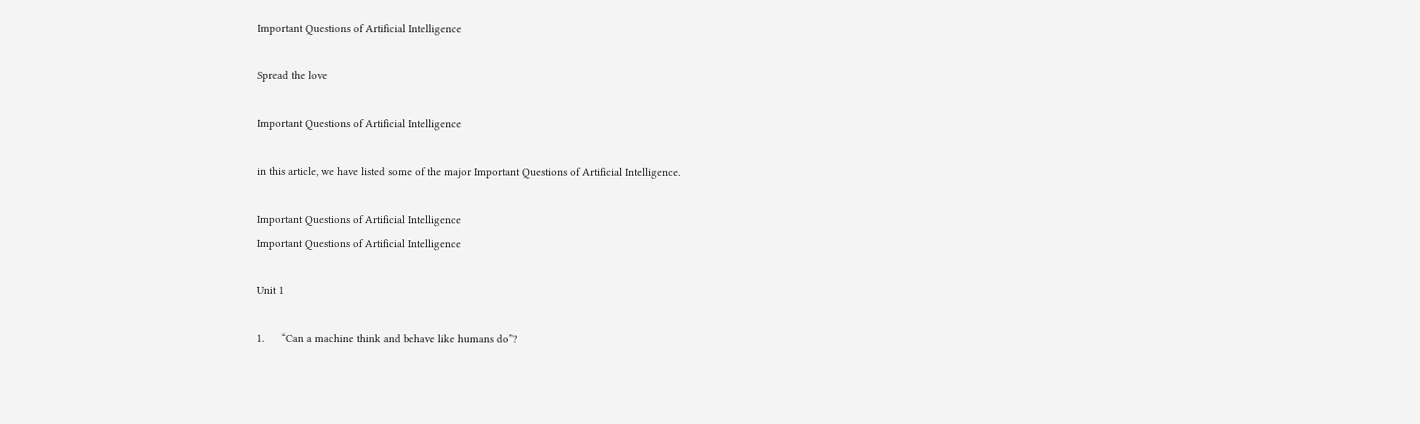Important Questions of Artificial Intelligence

Spread the love

Important Questions of Artificial Intelligence

in this article, we have listed some of the major Important Questions of Artificial Intelligence.

Important Questions of Artificial Intelligence
Important Questions of Artificial Intelligence

Unit 1

1.      “Can a machine think and behave like humans do”?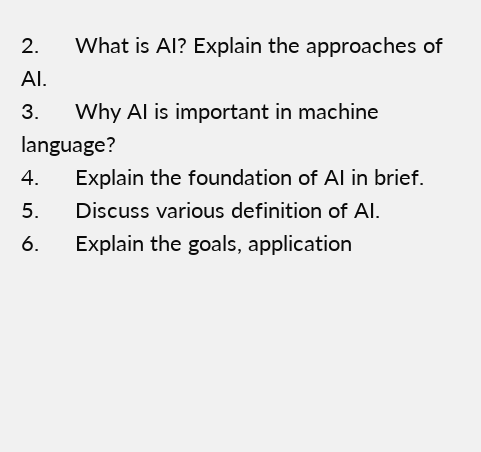2.      What is AI? Explain the approaches of AI.
3.      Why AI is important in machine language?
4.      Explain the foundation of AI in brief.
5.      Discuss various definition of AI.
6.      Explain the goals, application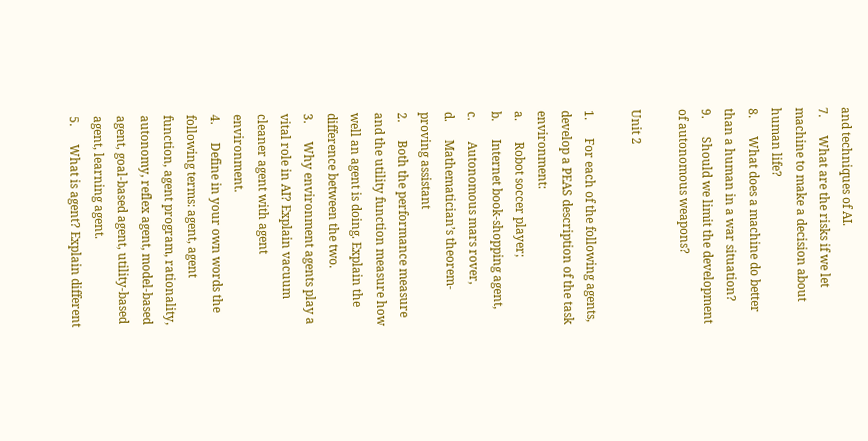and techniques of AI.
7.      What are the risks if we let machine to make a decision about human life?
8.      What does a machine do better than a human in a war situation?
9.      Should we limit the development of autonomous weapons?

Unit 2

1.      For each of the following agents, develop a PEAS description of the task environment:
a.       Robot soccer player;
b.      Internet book-shopping agent,
c.       Autonomous mars rover,
d.      Mathematician’s theorem-proving assistant
2.      Both the performance measure and the utility function measure how well an agent is doing. Explain the difference between the two.
3.      Why environment agents play a vital role in AI? Explain vacuum cleaner agent with agent environment.
4.      Define in your own words the following terms: agent, agent function, agent program, rationality, autonomy, reflex agent, model-based agent, goal-based agent, utility-based agent, learning agent.
5.      What is agent? Explain different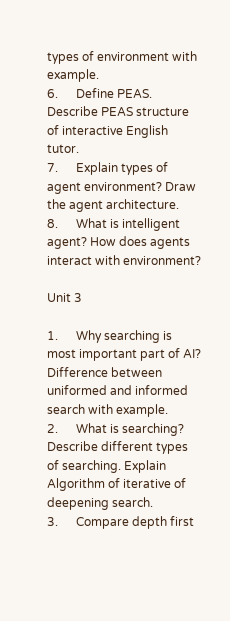types of environment with example.
6.      Define PEAS. Describe PEAS structure of interactive English tutor.
7.      Explain types of agent environment? Draw the agent architecture.
8.      What is intelligent agent? How does agents interact with environment?

Unit 3

1.      Why searching is most important part of AI? Difference between uniformed and informed search with example.
2.      What is searching? Describe different types of searching. Explain Algorithm of iterative of deepening search.
3.      Compare depth first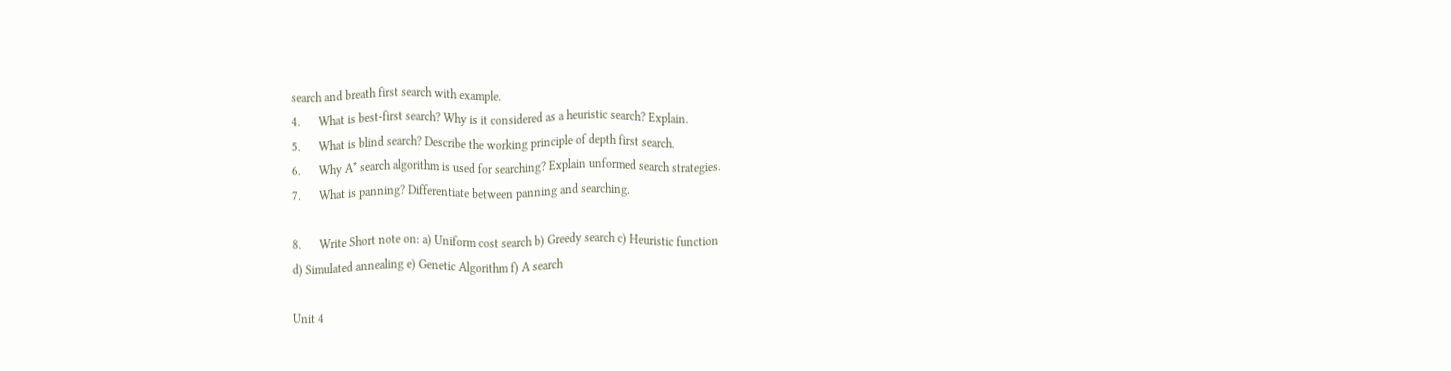search and breath first search with example.
4.      What is best-first search? Why is it considered as a heuristic search? Explain.
5.      What is blind search? Describe the working principle of depth first search.
6.      Why A* search algorithm is used for searching? Explain unformed search strategies.
7.      What is panning? Differentiate between panning and searching.

8.      Write Short note on: a) Uniform cost search b) Greedy search c) Heuristic function
d) Simulated annealing e) Genetic Algorithm f) A search

Unit 4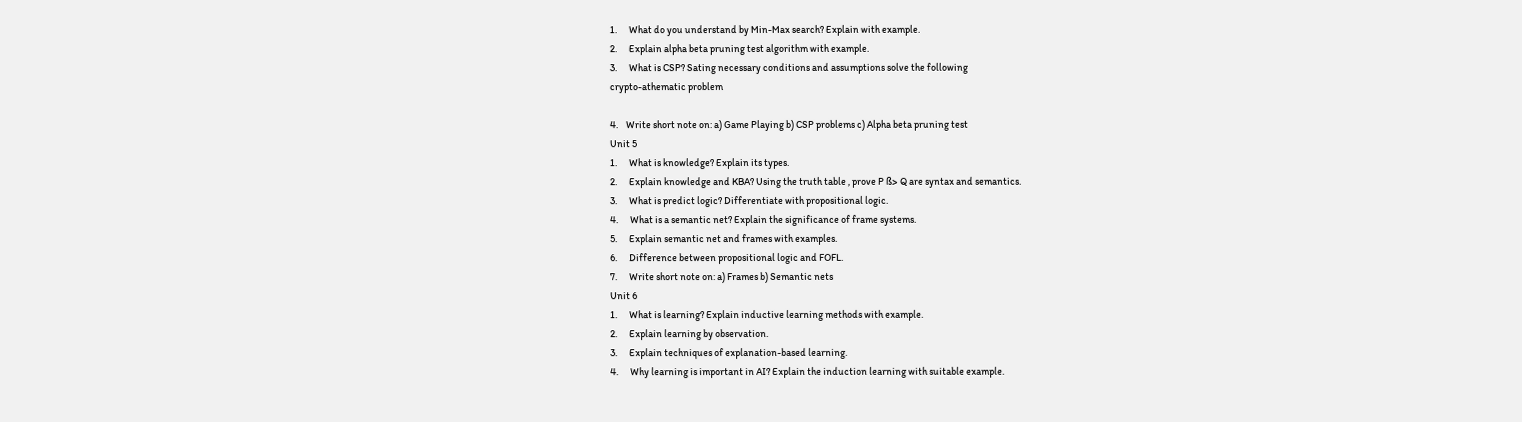1.      What do you understand by Min-Max search? Explain with example.
2.      Explain alpha beta pruning test algorithm with example.
3.      What is CSP? Sating necessary conditions and assumptions solve the following
crypto-athematic problem

4.    Write short note on: a) Game Playing b) CSP problems c) Alpha beta pruning test
Unit 5
1.      What is knowledge? Explain its types.
2.      Explain knowledge and KBA? Using the truth table , prove P ß> Q are syntax and semantics.
3.      What is predict logic? Differentiate with propositional logic.
4.      What is a semantic net? Explain the significance of frame systems.
5.      Explain semantic net and frames with examples.
6.      Difference between propositional logic and FOFL.
7.      Write short note on: a) Frames b) Semantic nets
Unit 6
1.      What is learning? Explain inductive learning methods with example.
2.      Explain learning by observation.
3.      Explain techniques of explanation-based learning.
4.      Why learning is important in AI? Explain the induction learning with suitable example.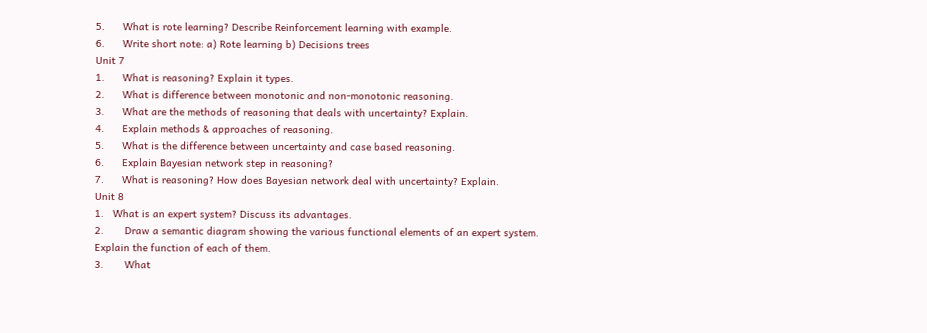5.      What is rote learning? Describe Reinforcement learning with example.
6.      Write short note: a) Rote learning b) Decisions trees
Unit 7
1.      What is reasoning? Explain it types.
2.      What is difference between monotonic and non-monotonic reasoning.
3.      What are the methods of reasoning that deals with uncertainty? Explain.
4.      Explain methods & approaches of reasoning.
5.      What is the difference between uncertainty and case based reasoning.
6.      Explain Bayesian network step in reasoning?
7.      What is reasoning? How does Bayesian network deal with uncertainty? Explain.
Unit 8
1.   What is an expert system? Discuss its advantages.
2.       Draw a semantic diagram showing the various functional elements of an expert system. Explain the function of each of them.
3.       What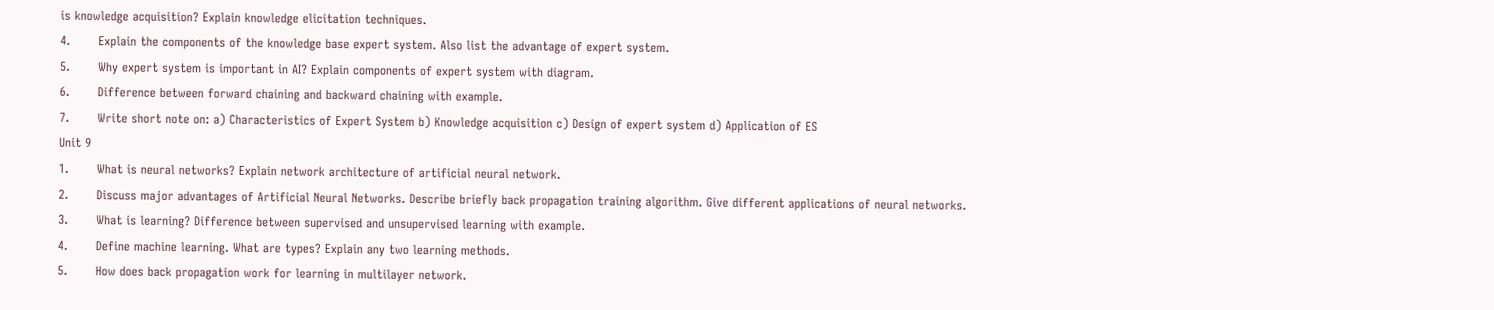is knowledge acquisition? Explain knowledge elicitation techniques.
4.       Explain the components of the knowledge base expert system. Also list the advantage of expert system.
5.       Why expert system is important in AI? Explain components of expert system with diagram.
6.       Difference between forward chaining and backward chaining with example.
7.       Write short note on: a) Characteristics of Expert System b) Knowledge acquisition c) Design of expert system d) Application of ES
Unit 9
1.       What is neural networks? Explain network architecture of artificial neural network.
2.       Discuss major advantages of Artificial Neural Networks. Describe briefly back propagation training algorithm. Give different applications of neural networks.
3.       What is learning? Difference between supervised and unsupervised learning with example.
4.       Define machine learning. What are types? Explain any two learning methods.
5.       How does back propagation work for learning in multilayer network.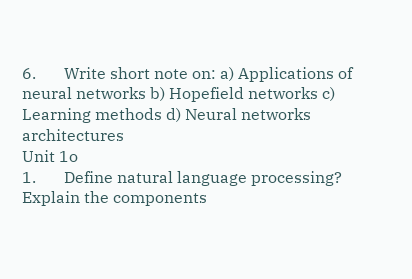6.       Write short note on: a) Applications of neural networks b) Hopefield networks c) Learning methods d) Neural networks architectures
Unit 1o
1.       Define natural language processing? Explain the components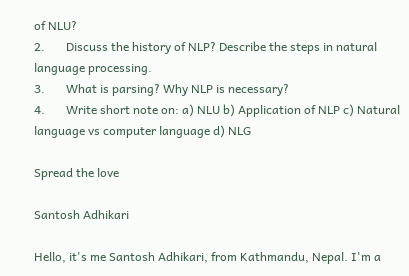of NLU?
2.       Discuss the history of NLP? Describe the steps in natural language processing.
3.       What is parsing? Why NLP is necessary?
4.       Write short note on: a) NLU b) Application of NLP c) Natural language vs computer language d) NLG

Spread the love

Santosh Adhikari

Hello, it's me Santosh Adhikari, from Kathmandu, Nepal. I'm a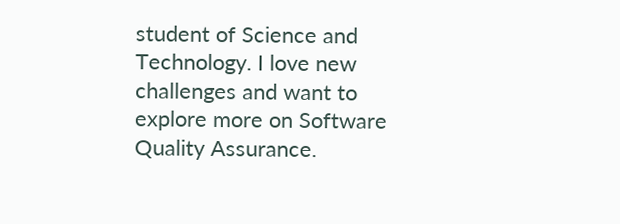student of Science and Technology. I love new challenges and want to explore more on Software Quality Assurance.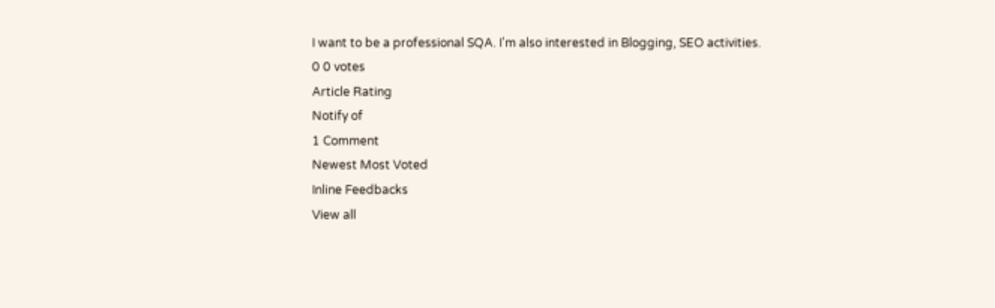I want to be a professional SQA. I'm also interested in Blogging, SEO activities.
0 0 votes
Article Rating
Notify of
1 Comment
Newest Most Voted
Inline Feedbacks
View all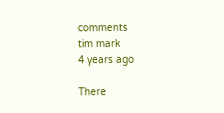comments
tim mark
4 years ago

There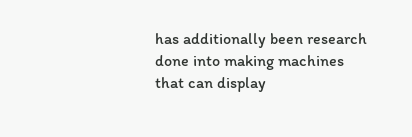has additionally been research done into making machines that can display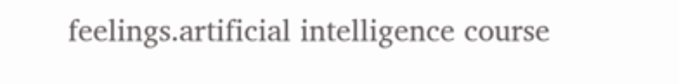feelings.artificial intelligence course